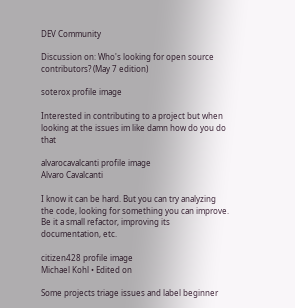DEV Community

Discussion on: Who's looking for open source contributors? (May 7 edition)

soterox profile image

Interested in contributing to a project but when looking at the issues im like damn how do you do that

alvarocavalcanti profile image
Alvaro Cavalcanti

I know it can be hard. But you can try analyzing the code, looking for something you can improve. Be it a small refactor, improving its documentation, etc.

citizen428 profile image
Michael Kohl • Edited on

Some projects triage issues and label beginner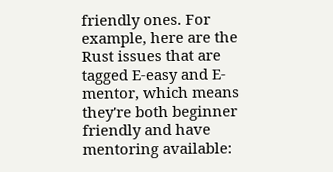friendly ones. For example, here are the Rust issues that are tagged E-easy and E-mentor, which means they're both beginner friendly and have mentoring available: